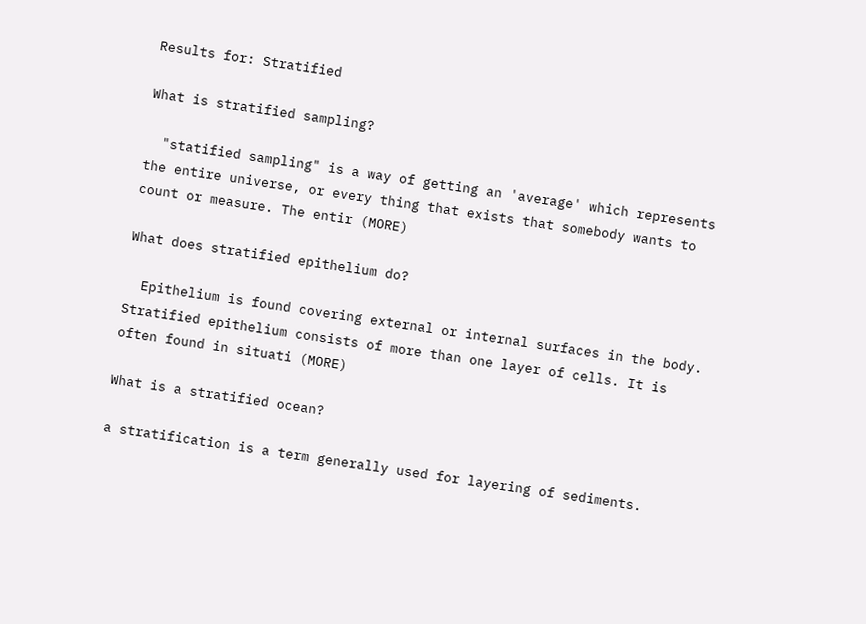Results for: Stratified

What is stratified sampling?

  "statified sampling" is a way of getting an 'average' which represents the entire universe, or every thing that exists that somebody wants to count or measure. The entir (MORE)

What does stratified epithelium do?

  Epithelium is found covering external or internal surfaces in the body.   Stratified epithelium consists of more than one layer of cells. It is often found in situati (MORE)

What is a stratified ocean?

a stratification is a term generally used for layering of sediments.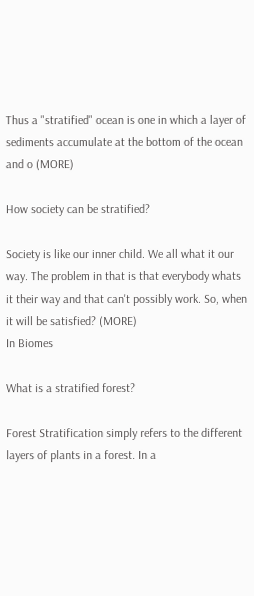Thus a "stratified" ocean is one in which a layer of sediments accumulate at the bottom of the ocean and o (MORE)

How society can be stratified?

Society is like our inner child. We all what it our way. The problem in that is that everybody whats it their way and that can't possibly work. So, when it will be satisfied? (MORE)
In Biomes

What is a stratified forest?

Forest Stratification simply refers to the different layers of plants in a forest. In a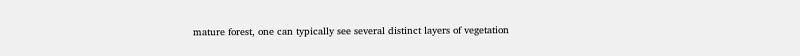mature forest, one can typically see several distinct layers of vegetation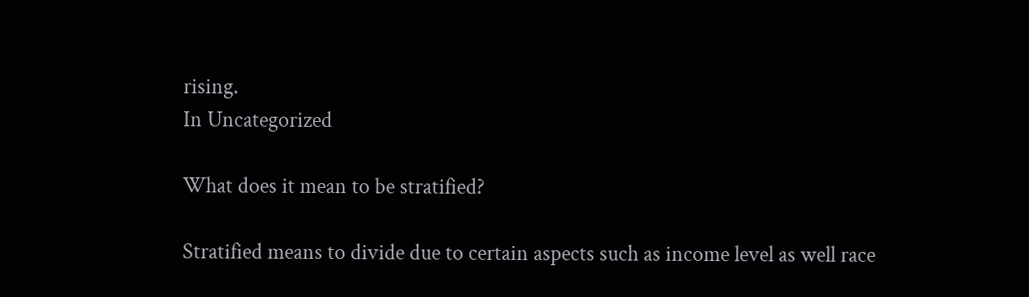rising.
In Uncategorized

What does it mean to be stratified?

Stratified means to divide due to certain aspects such as income level as well race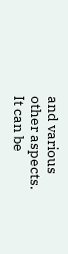and various other aspects. It can be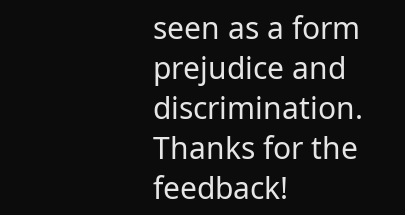seen as a form prejudice and discrimination.
Thanks for the feedback!